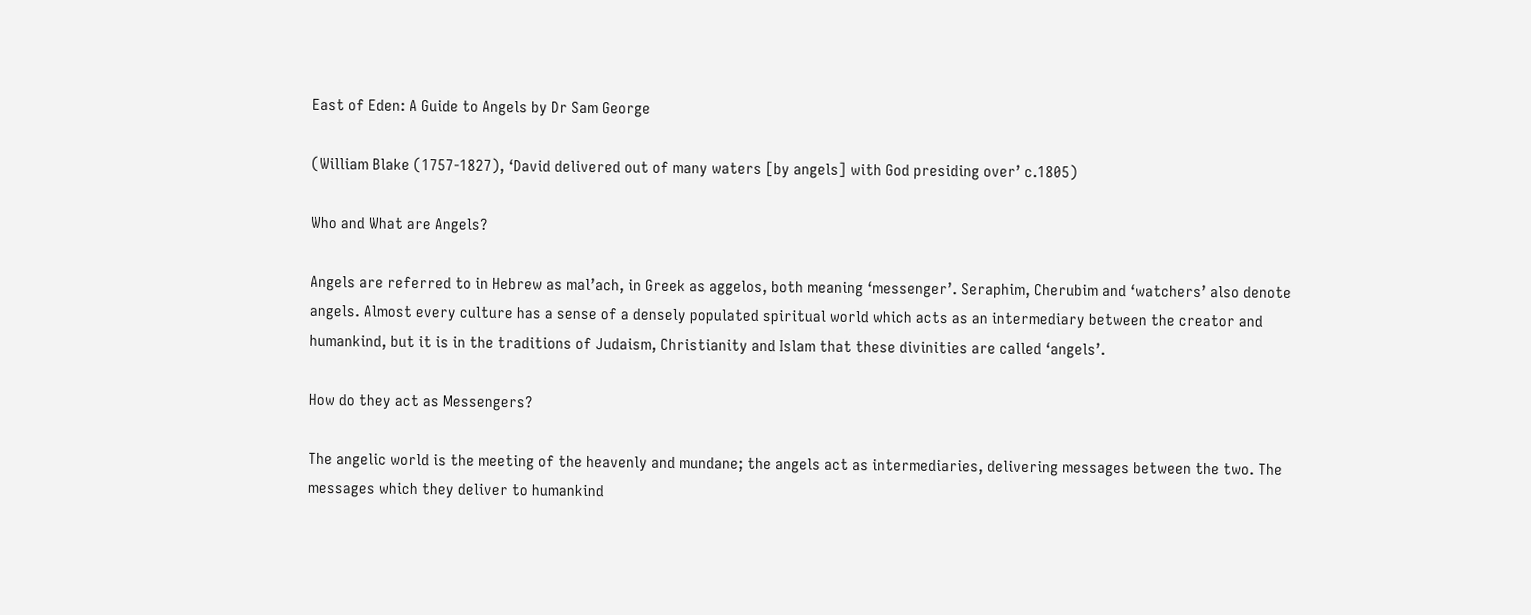East of Eden: A Guide to Angels by Dr Sam George

(William Blake (1757-1827), ‘David delivered out of many waters [by angels] with God presiding over’ c.1805)

Who and What are Angels?

Angels are referred to in Hebrew as mal’ach, in Greek as aggelos, both meaning ‘messenger’. Seraphim, Cherubim and ‘watchers’ also denote angels. Almost every culture has a sense of a densely populated spiritual world which acts as an intermediary between the creator and humankind, but it is in the traditions of Judaism, Christianity and Islam that these divinities are called ‘angels’.

How do they act as Messengers?

The angelic world is the meeting of the heavenly and mundane; the angels act as intermediaries, delivering messages between the two. The messages which they deliver to humankind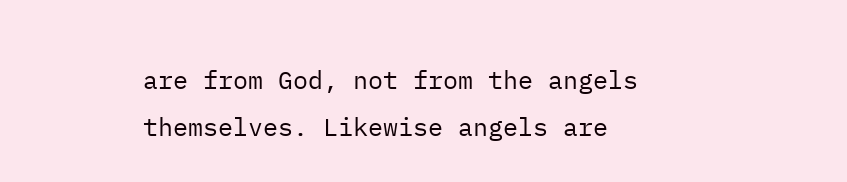are from God, not from the angels themselves. Likewise angels are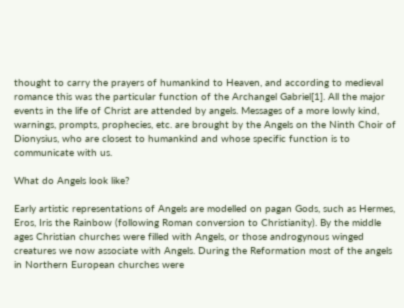thought to carry the prayers of humankind to Heaven, and according to medieval romance this was the particular function of the Archangel Gabriel[1]. All the major events in the life of Christ are attended by angels. Messages of a more lowly kind, warnings, prompts, prophecies, etc. are brought by the Angels on the Ninth Choir of Dionysius, who are closest to humankind and whose specific function is to communicate with us.

What do Angels look like?

Early artistic representations of Angels are modelled on pagan Gods, such as Hermes, Eros, Iris the Rainbow (following Roman conversion to Christianity). By the middle ages Christian churches were filled with Angels, or those androgynous winged creatures we now associate with Angels. During the Reformation most of the angels in Northern European churches were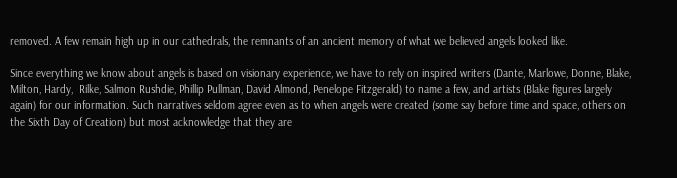removed. A few remain high up in our cathedrals, the remnants of an ancient memory of what we believed angels looked like.

Since everything we know about angels is based on visionary experience, we have to rely on inspired writers (Dante, Marlowe, Donne, Blake, Milton, Hardy,  Rilke, Salmon Rushdie, Phillip Pullman, David Almond, Penelope Fitzgerald) to name a few, and artists (Blake figures largely again) for our information. Such narratives seldom agree even as to when angels were created (some say before time and space, others on the Sixth Day of Creation) but most acknowledge that they are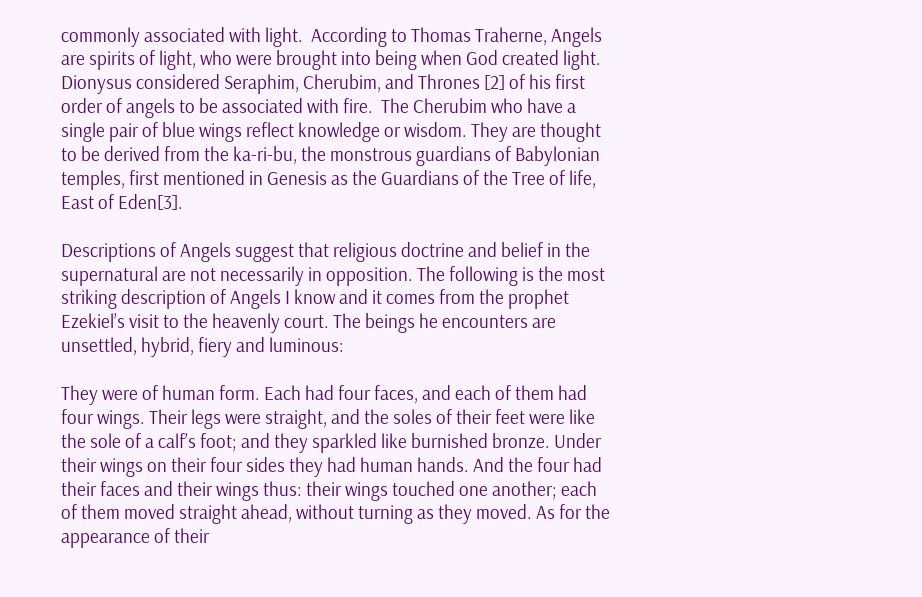commonly associated with light.  According to Thomas Traherne, Angels are spirits of light, who were brought into being when God created light.  Dionysus considered Seraphim, Cherubim, and Thrones [2] of his first order of angels to be associated with fire.  The Cherubim who have a single pair of blue wings reflect knowledge or wisdom. They are thought to be derived from the ka-ri-bu, the monstrous guardians of Babylonian temples, first mentioned in Genesis as the Guardians of the Tree of life, East of Eden[3].

Descriptions of Angels suggest that religious doctrine and belief in the supernatural are not necessarily in opposition. The following is the most striking description of Angels I know and it comes from the prophet Ezekiel’s visit to the heavenly court. The beings he encounters are unsettled, hybrid, fiery and luminous:

They were of human form. Each had four faces, and each of them had four wings. Their legs were straight, and the soles of their feet were like the sole of a calf’s foot; and they sparkled like burnished bronze. Under their wings on their four sides they had human hands. And the four had their faces and their wings thus: their wings touched one another; each of them moved straight ahead, without turning as they moved. As for the appearance of their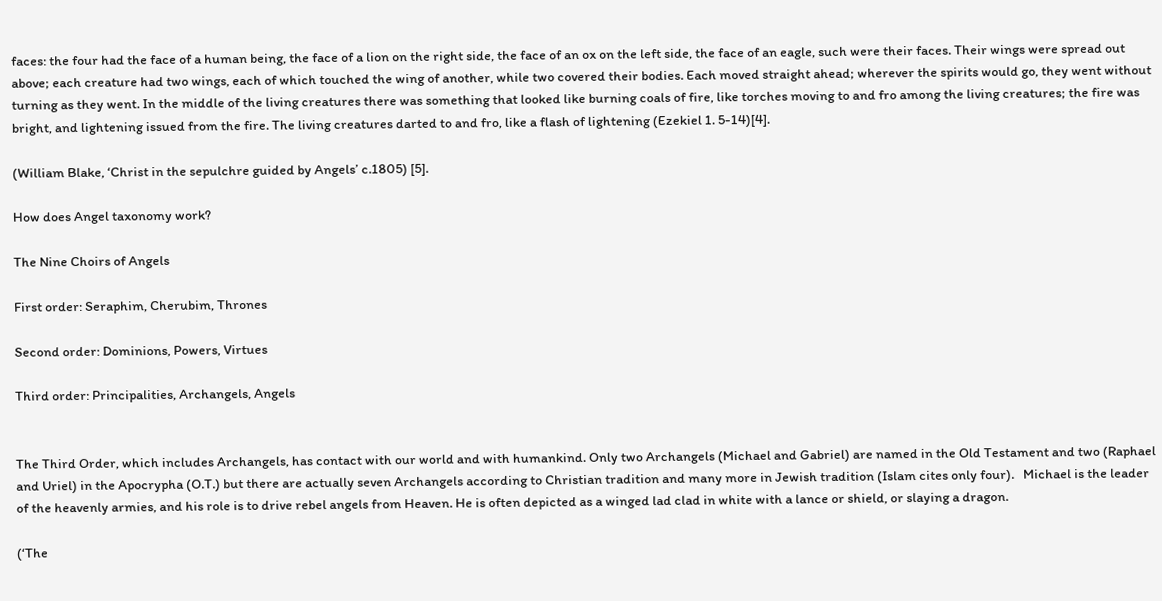faces: the four had the face of a human being, the face of a lion on the right side, the face of an ox on the left side, the face of an eagle, such were their faces. Their wings were spread out above; each creature had two wings, each of which touched the wing of another, while two covered their bodies. Each moved straight ahead; wherever the spirits would go, they went without turning as they went. In the middle of the living creatures there was something that looked like burning coals of fire, like torches moving to and fro among the living creatures; the fire was bright, and lightening issued from the fire. The living creatures darted to and fro, like a flash of lightening (Ezekiel 1. 5-14)[4].

(William Blake, ‘Christ in the sepulchre guided by Angels’ c.1805) [5].

How does Angel taxonomy work?

The Nine Choirs of Angels

First order: Seraphim, Cherubim, Thrones

Second order: Dominions, Powers, Virtues

Third order: Principalities, Archangels, Angels


The Third Order, which includes Archangels, has contact with our world and with humankind. Only two Archangels (Michael and Gabriel) are named in the Old Testament and two (Raphael and Uriel) in the Apocrypha (O.T.) but there are actually seven Archangels according to Christian tradition and many more in Jewish tradition (Islam cites only four).   Michael is the leader of the heavenly armies, and his role is to drive rebel angels from Heaven. He is often depicted as a winged lad clad in white with a lance or shield, or slaying a dragon.

(‘The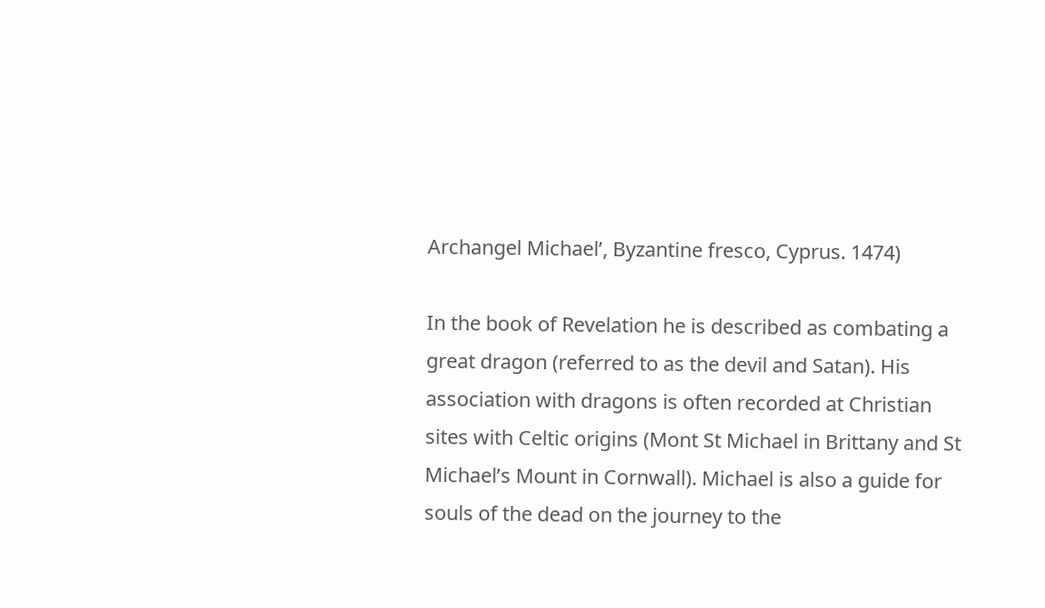Archangel Michael’, Byzantine fresco, Cyprus. 1474)

In the book of Revelation he is described as combating a great dragon (referred to as the devil and Satan). His association with dragons is often recorded at Christian sites with Celtic origins (Mont St Michael in Brittany and St Michael’s Mount in Cornwall). Michael is also a guide for souls of the dead on the journey to the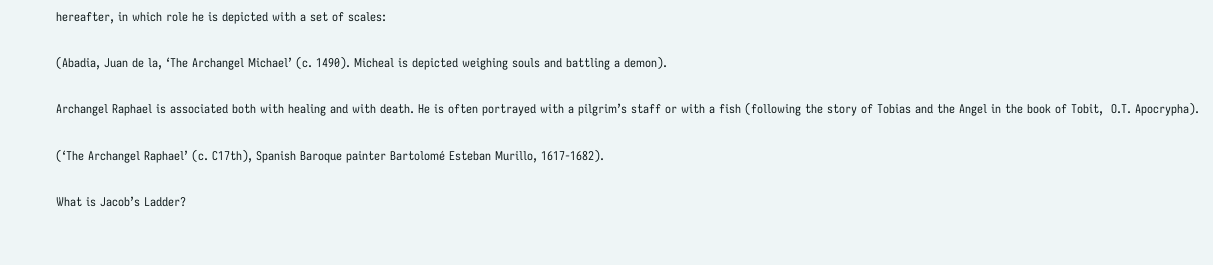hereafter, in which role he is depicted with a set of scales:

(Abadia, Juan de la, ‘The Archangel Michael’ (c. 1490). Micheal is depicted weighing souls and battling a demon).

Archangel Raphael is associated both with healing and with death. He is often portrayed with a pilgrim’s staff or with a fish (following the story of Tobias and the Angel in the book of Tobit,  O.T. Apocrypha).

(‘The Archangel Raphael’ (c. C17th), Spanish Baroque painter Bartolomé Esteban Murillo, 1617-1682).

What is Jacob’s Ladder?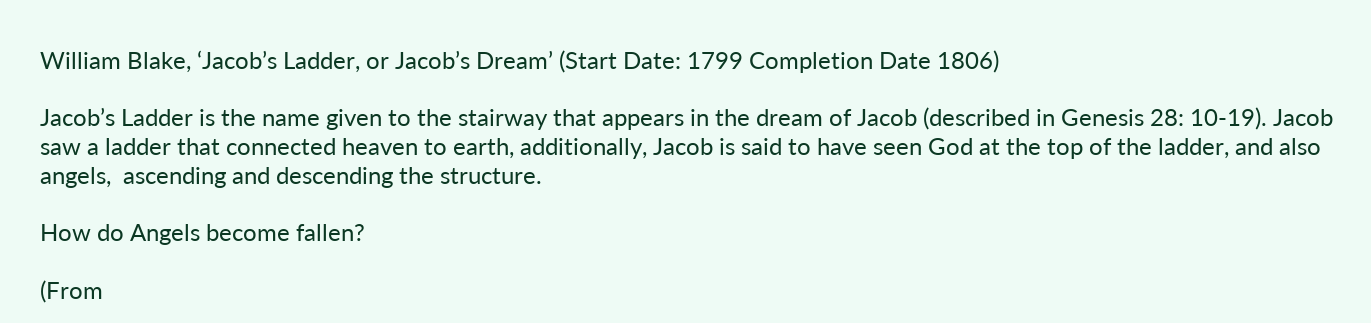William Blake, ‘Jacob’s Ladder, or Jacob’s Dream’ (Start Date: 1799 Completion Date 1806)

Jacob’s Ladder is the name given to the stairway that appears in the dream of Jacob (described in Genesis 28: 10-19). Jacob saw a ladder that connected heaven to earth, additionally, Jacob is said to have seen God at the top of the ladder, and also angels,  ascending and descending the structure.

How do Angels become fallen?

(From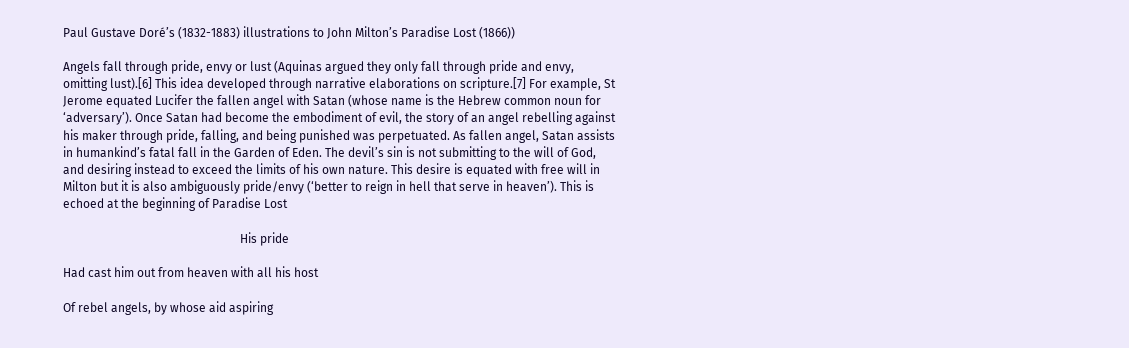Paul Gustave Doré’s (1832-1883) illustrations to John Milton’s Paradise Lost (1866))

Angels fall through pride, envy or lust (Aquinas argued they only fall through pride and envy, omitting lust).[6] This idea developed through narrative elaborations on scripture.[7] For example, St Jerome equated Lucifer the fallen angel with Satan (whose name is the Hebrew common noun for ‘adversary’). Once Satan had become the embodiment of evil, the story of an angel rebelling against his maker through pride, falling, and being punished was perpetuated. As fallen angel, Satan assists in humankind’s fatal fall in the Garden of Eden. The devil’s sin is not submitting to the will of God, and desiring instead to exceed the limits of his own nature. This desire is equated with free will in Milton but it is also ambiguously pride/envy (‘better to reign in hell that serve in heaven’). This is echoed at the beginning of Paradise Lost

                                                           His pride

Had cast him out from heaven with all his host

Of rebel angels, by whose aid aspiring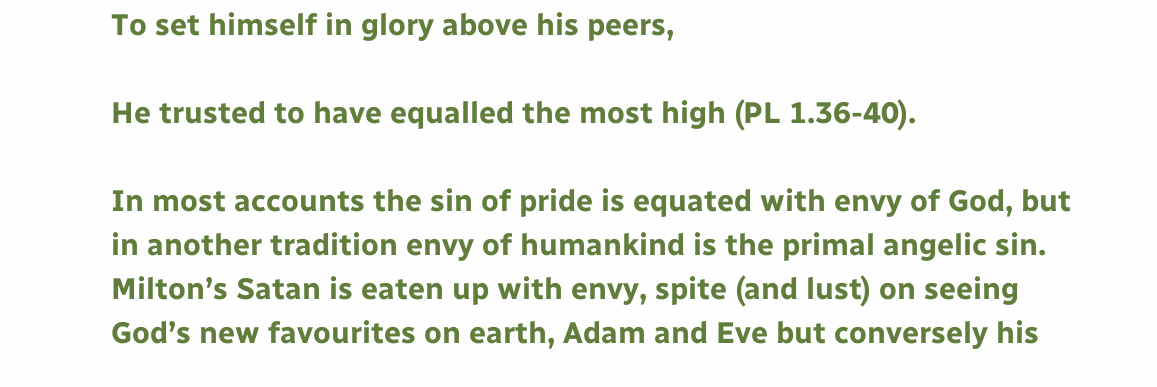To set himself in glory above his peers,

He trusted to have equalled the most high (PL 1.36-40).

In most accounts the sin of pride is equated with envy of God, but in another tradition envy of humankind is the primal angelic sin. Milton’s Satan is eaten up with envy, spite (and lust) on seeing God’s new favourites on earth, Adam and Eve but conversely his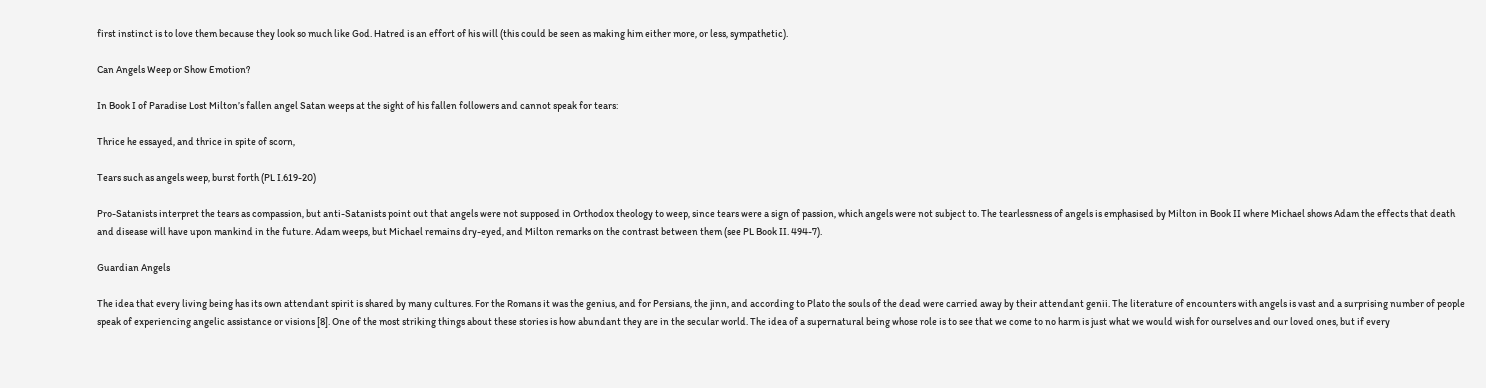first instinct is to love them because they look so much like God. Hatred is an effort of his will (this could be seen as making him either more, or less, sympathetic).

Can Angels Weep or Show Emotion?

In Book I of Paradise Lost Milton’s fallen angel Satan weeps at the sight of his fallen followers and cannot speak for tears:

Thrice he essayed, and thrice in spite of scorn,

Tears such as angels weep, burst forth (PL I.619-20)

Pro-Satanists interpret the tears as compassion, but anti-Satanists point out that angels were not supposed in Orthodox theology to weep, since tears were a sign of passion, which angels were not subject to. The tearlessness of angels is emphasised by Milton in Book II where Michael shows Adam the effects that death and disease will have upon mankind in the future. Adam weeps, but Michael remains dry-eyed, and Milton remarks on the contrast between them (see PL Book II. 494-7).

Guardian Angels

The idea that every living being has its own attendant spirit is shared by many cultures. For the Romans it was the genius, and for Persians, the jinn, and according to Plato the souls of the dead were carried away by their attendant genii. The literature of encounters with angels is vast and a surprising number of people speak of experiencing angelic assistance or visions [8]. One of the most striking things about these stories is how abundant they are in the secular world. The idea of a supernatural being whose role is to see that we come to no harm is just what we would wish for ourselves and our loved ones, but if every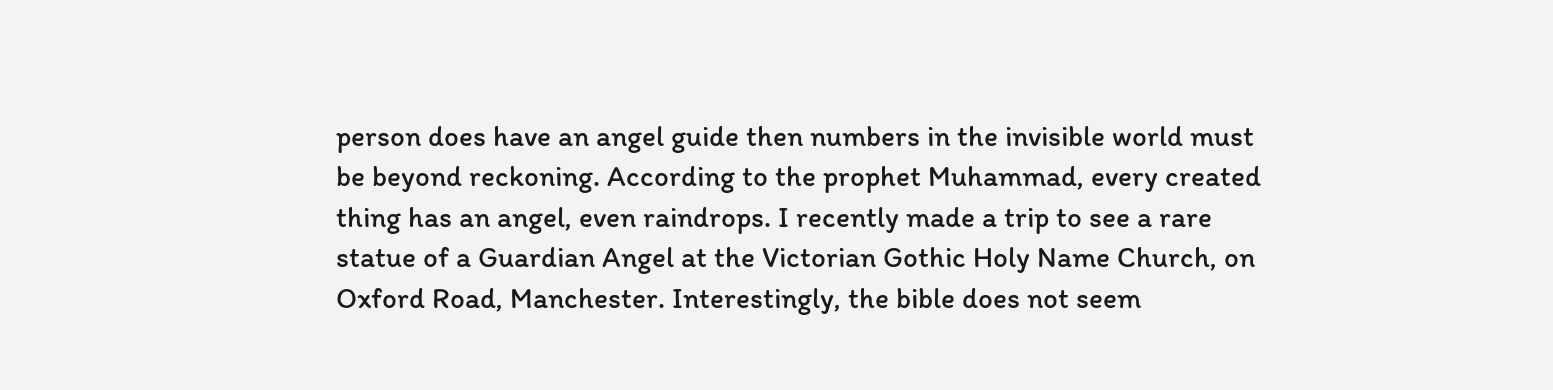person does have an angel guide then numbers in the invisible world must be beyond reckoning. According to the prophet Muhammad, every created thing has an angel, even raindrops. I recently made a trip to see a rare statue of a Guardian Angel at the Victorian Gothic Holy Name Church, on Oxford Road, Manchester. Interestingly, the bible does not seem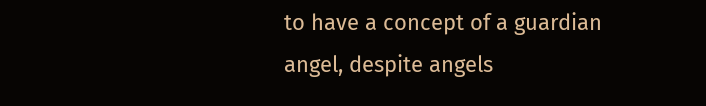to have a concept of a guardian angel, despite angels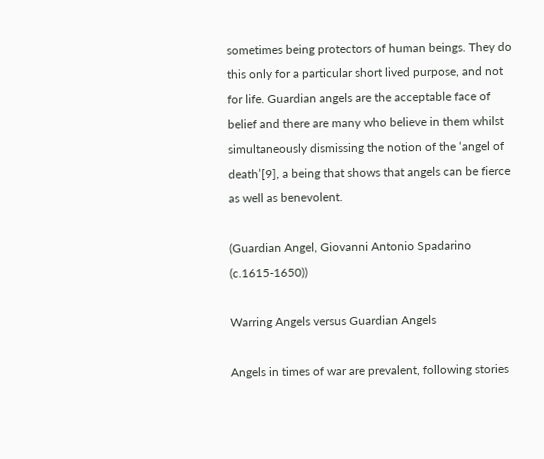sometimes being protectors of human beings. They do this only for a particular short lived purpose, and not for life. Guardian angels are the acceptable face of belief and there are many who believe in them whilst simultaneously dismissing the notion of the ‘angel of death’[9], a being that shows that angels can be fierce as well as benevolent.

(Guardian Angel, Giovanni Antonio Spadarino (c.1615-1650))

Warring Angels versus Guardian Angels

Angels in times of war are prevalent, following stories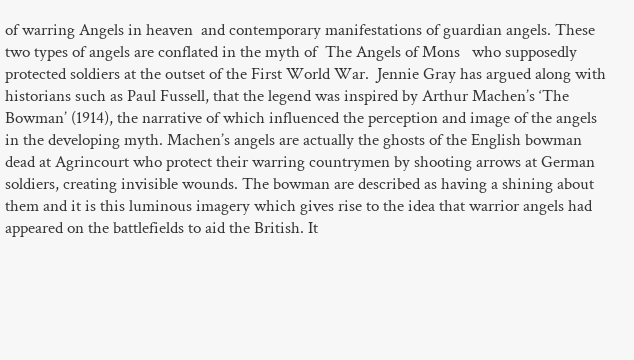of warring Angels in heaven  and contemporary manifestations of guardian angels. These two types of angels are conflated in the myth of  The Angels of Mons   who supposedly protected soldiers at the outset of the First World War.  Jennie Gray has argued along with historians such as Paul Fussell, that the legend was inspired by Arthur Machen’s ‘The Bowman’ (1914), the narrative of which influenced the perception and image of the angels in the developing myth. Machen’s angels are actually the ghosts of the English bowman dead at Agrincourt who protect their warring countrymen by shooting arrows at German soldiers, creating invisible wounds. The bowman are described as having a shining about them and it is this luminous imagery which gives rise to the idea that warrior angels had appeared on the battlefields to aid the British. It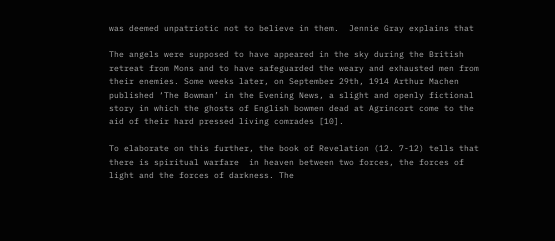was deemed unpatriotic not to believe in them.  Jennie Gray explains that

The angels were supposed to have appeared in the sky during the British retreat from Mons and to have safeguarded the weary and exhausted men from their enemies. Some weeks later, on September 29th, 1914 Arthur Machen published ‘The Bowman’ in the Evening News, a slight and openly fictional story in which the ghosts of English bowmen dead at Agrincort come to the aid of their hard pressed living comrades [10].

To elaborate on this further, the book of Revelation (12. 7-12) tells that there is spiritual warfare  in heaven between two forces, the forces of light and the forces of darkness. The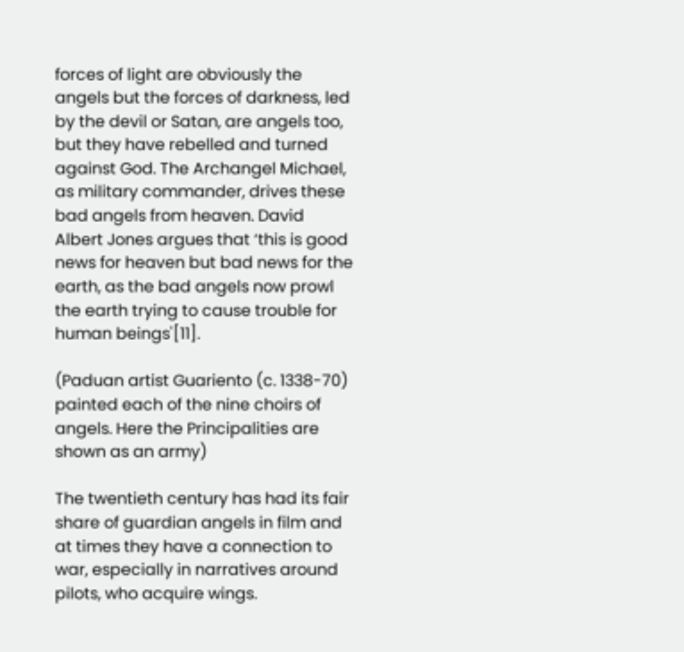forces of light are obviously the angels but the forces of darkness, led by the devil or Satan, are angels too, but they have rebelled and turned against God. The Archangel Michael, as military commander, drives these bad angels from heaven. David Albert Jones argues that ‘this is good news for heaven but bad news for the earth, as the bad angels now prowl the earth trying to cause trouble for human beings'[11].

(Paduan artist Guariento (c. 1338-70) painted each of the nine choirs of angels. Here the Principalities are shown as an army)

The twentieth century has had its fair share of guardian angels in film and at times they have a connection to war, especially in narratives around pilots, who acquire wings.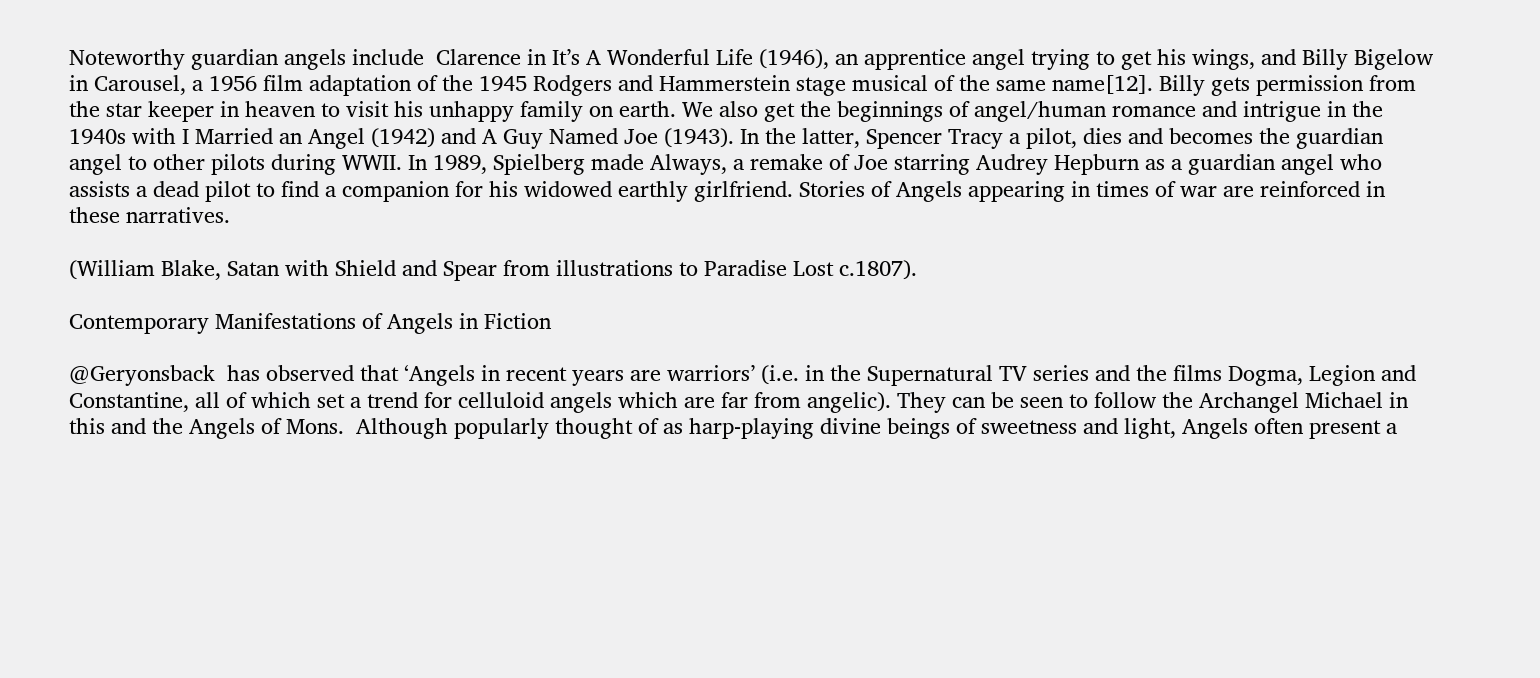Noteworthy guardian angels include  Clarence in It’s A Wonderful Life (1946), an apprentice angel trying to get his wings, and Billy Bigelow in Carousel, a 1956 film adaptation of the 1945 Rodgers and Hammerstein stage musical of the same name[12]. Billy gets permission from the star keeper in heaven to visit his unhappy family on earth. We also get the beginnings of angel/human romance and intrigue in the 1940s with I Married an Angel (1942) and A Guy Named Joe (1943). In the latter, Spencer Tracy a pilot, dies and becomes the guardian angel to other pilots during WWII. In 1989, Spielberg made Always, a remake of Joe starring Audrey Hepburn as a guardian angel who assists a dead pilot to find a companion for his widowed earthly girlfriend. Stories of Angels appearing in times of war are reinforced in these narratives.

(William Blake, Satan with Shield and Spear from illustrations to Paradise Lost c.1807).

Contemporary Manifestations of Angels in Fiction

@Geryonsback  has observed that ‘Angels in recent years are warriors’ (i.e. in the Supernatural TV series and the films Dogma, Legion and Constantine, all of which set a trend for celluloid angels which are far from angelic). They can be seen to follow the Archangel Michael in this and the Angels of Mons.  Although popularly thought of as harp-playing divine beings of sweetness and light, Angels often present a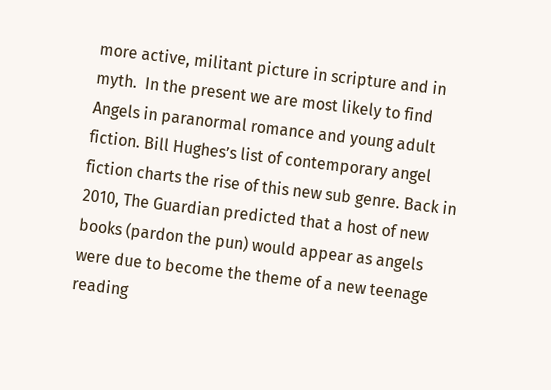more active, militant picture in scripture and in myth.  In the present we are most likely to find Angels in paranormal romance and young adult fiction. Bill Hughes’s list of contemporary angel fiction charts the rise of this new sub genre. Back in 2010, The Guardian predicted that a host of new books (pardon the pun) would appear as angels were due to become the theme of a new teenage reading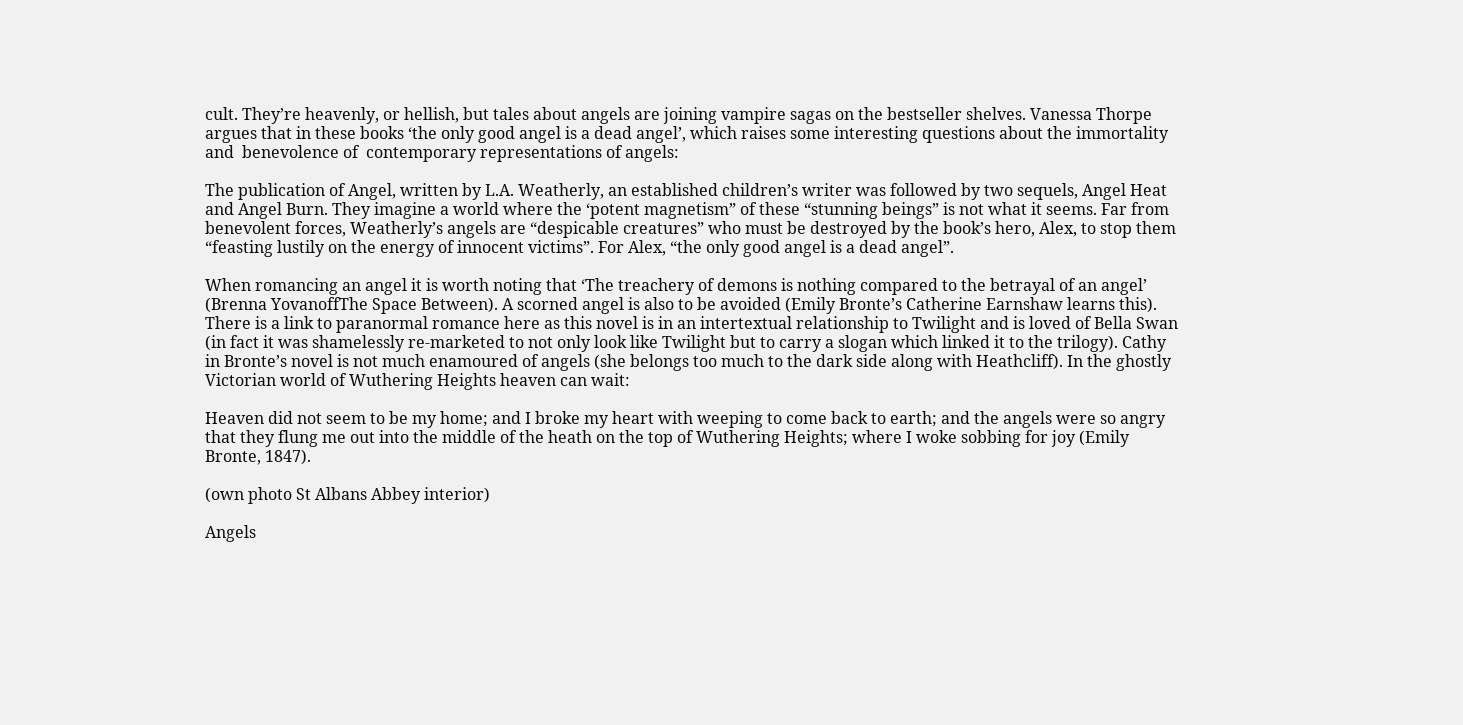cult. They’re heavenly, or hellish, but tales about angels are joining vampire sagas on the bestseller shelves. Vanessa Thorpe argues that in these books ‘the only good angel is a dead angel’, which raises some interesting questions about the immortality and  benevolence of  contemporary representations of angels:

The publication of Angel, written by L.A. Weatherly, an established children’s writer was followed by two sequels, Angel Heat and Angel Burn. They imagine a world where the ‘potent magnetism” of these “stunning beings” is not what it seems. Far from benevolent forces, Weatherly’s angels are “despicable creatures” who must be destroyed by the book’s hero, Alex, to stop them “feasting lustily on the energy of innocent victims”. For Alex, “the only good angel is a dead angel”.

When romancing an angel it is worth noting that ‘The treachery of demons is nothing compared to the betrayal of an angel’ (Brenna YovanoffThe Space Between). A scorned angel is also to be avoided (Emily Bronte’s Catherine Earnshaw learns this). There is a link to paranormal romance here as this novel is in an intertextual relationship to Twilight and is loved of Bella Swan (in fact it was shamelessly re-marketed to not only look like Twilight but to carry a slogan which linked it to the trilogy). Cathy in Bronte’s novel is not much enamoured of angels (she belongs too much to the dark side along with Heathcliff). In the ghostly Victorian world of Wuthering Heights heaven can wait:

Heaven did not seem to be my home; and I broke my heart with weeping to come back to earth; and the angels were so angry that they flung me out into the middle of the heath on the top of Wuthering Heights; where I woke sobbing for joy (Emily Bronte, 1847).

(own photo St Albans Abbey interior)

Angels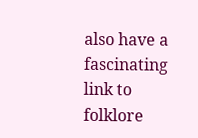also have a fascinating link to folklore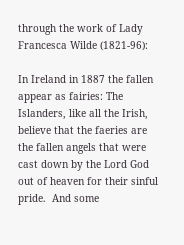through the work of Lady Francesca Wilde (1821-96):

In Ireland in 1887 the fallen appear as fairies: The Islanders, like all the Irish, believe that the faeries are the fallen angels that were cast down by the Lord God out of heaven for their sinful pride.  And some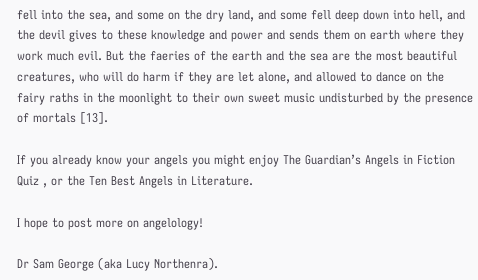fell into the sea, and some on the dry land, and some fell deep down into hell, and the devil gives to these knowledge and power and sends them on earth where they work much evil. But the faeries of the earth and the sea are the most beautiful creatures, who will do harm if they are let alone, and allowed to dance on the fairy raths in the moonlight to their own sweet music undisturbed by the presence of mortals [13].

If you already know your angels you might enjoy The Guardian’s Angels in Fiction Quiz , or the Ten Best Angels in Literature.

I hope to post more on angelology!

Dr Sam George (aka Lucy Northenra).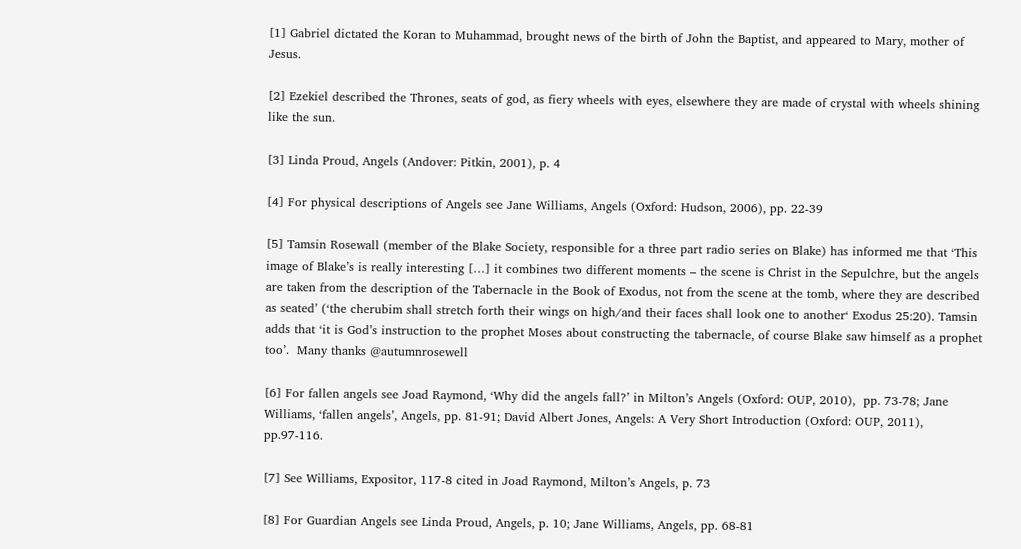[1] Gabriel dictated the Koran to Muhammad, brought news of the birth of John the Baptist, and appeared to Mary, mother of Jesus.

[2] Ezekiel described the Thrones, seats of god, as fiery wheels with eyes, elsewhere they are made of crystal with wheels shining like the sun.

[3] Linda Proud, Angels (Andover: Pitkin, 2001), p. 4

[4] For physical descriptions of Angels see Jane Williams, Angels (Oxford: Hudson, 2006), pp. 22-39

[5] Tamsin Rosewall (member of the Blake Society, responsible for a three part radio series on Blake) has informed me that ‘This image of Blake’s is really interesting […] it combines two different moments – the scene is Christ in the Sepulchre, but the angels are taken from the description of the Tabernacle in the Book of Exodus, not from the scene at the tomb, where they are described as seated’ (‘the cherubim shall stretch forth their wings on high/and their faces shall look one to another‘ Exodus 25:20). Tamsin adds that ‘it is God’s instruction to the prophet Moses about constructing the tabernacle, of course Blake saw himself as a prophet too’.  Many thanks @autumnrosewell

[6] For fallen angels see Joad Raymond, ‘Why did the angels fall?’ in Milton’s Angels (Oxford: OUP, 2010),  pp. 73-78; Jane Williams, ‘fallen angels’, Angels, pp. 81-91; David Albert Jones, Angels: A Very Short Introduction (Oxford: OUP, 2011), pp.97-116.

[7] See Williams, Expositor, 117-8 cited in Joad Raymond, Milton’s Angels, p. 73

[8] For Guardian Angels see Linda Proud, Angels, p. 10; Jane Williams, Angels, pp. 68-81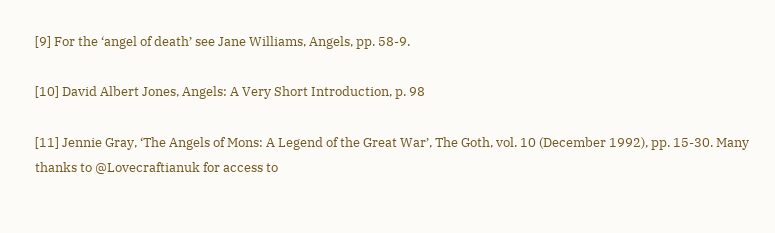[9] For the ‘angel of death’ see Jane Williams, Angels, pp. 58-9.

[10] David Albert Jones, Angels: A Very Short Introduction, p. 98

[11] Jennie Gray, ‘The Angels of Mons: A Legend of the Great War’, The Goth, vol. 10 (December 1992), pp. 15-30. Many thanks to @Lovecraftianuk for access to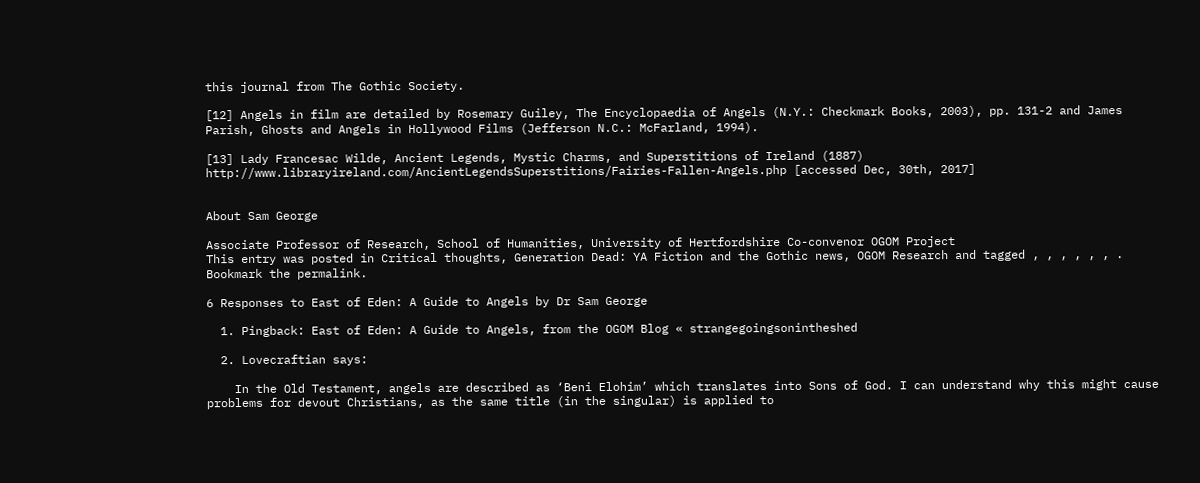this journal from The Gothic Society.

[12] Angels in film are detailed by Rosemary Guiley, The Encyclopaedia of Angels (N.Y.: Checkmark Books, 2003), pp. 131-2 and James Parish, Ghosts and Angels in Hollywood Films (Jefferson N.C.: McFarland, 1994).

[13] Lady Francesac Wilde, Ancient Legends, Mystic Charms, and Superstitions of Ireland (1887) http://www.libraryireland.com/AncientLegendsSuperstitions/Fairies-Fallen-Angels.php [accessed Dec, 30th, 2017]


About Sam George

Associate Professor of Research, School of Humanities, University of Hertfordshire Co-convenor OGOM Project
This entry was posted in Critical thoughts, Generation Dead: YA Fiction and the Gothic news, OGOM Research and tagged , , , , , , . Bookmark the permalink.

6 Responses to East of Eden: A Guide to Angels by Dr Sam George

  1. Pingback: East of Eden: A Guide to Angels, from the OGOM Blog « strangegoingsonintheshed

  2. Lovecraftian says:

    In the Old Testament, angels are described as ‘Beni Elohim’ which translates into Sons of God. I can understand why this might cause problems for devout Christians, as the same title (in the singular) is applied to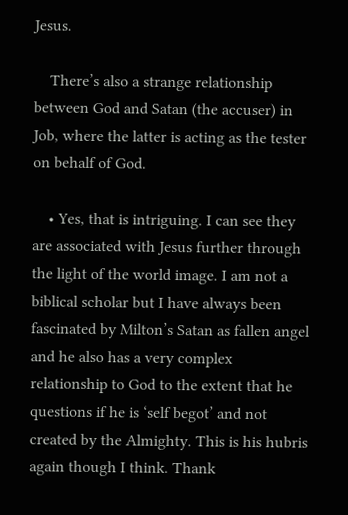Jesus.

    There’s also a strange relationship between God and Satan (the accuser) in Job, where the latter is acting as the tester on behalf of God.

    • Yes, that is intriguing. I can see they are associated with Jesus further through the light of the world image. I am not a biblical scholar but I have always been fascinated by Milton’s Satan as fallen angel and he also has a very complex relationship to God to the extent that he questions if he is ‘self begot’ and not created by the Almighty. This is his hubris again though I think. Thank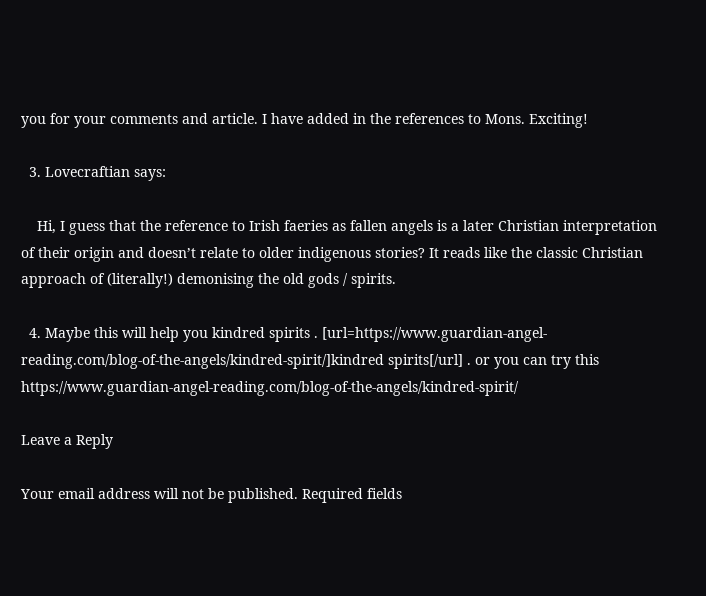you for your comments and article. I have added in the references to Mons. Exciting!

  3. Lovecraftian says:

    Hi, I guess that the reference to Irish faeries as fallen angels is a later Christian interpretation of their origin and doesn’t relate to older indigenous stories? It reads like the classic Christian approach of (literally!) demonising the old gods / spirits.

  4. Maybe this will help you kindred spirits . [url=https://www.guardian-angel-reading.com/blog-of-the-angels/kindred-spirit/]kindred spirits[/url] . or you can try this https://www.guardian-angel-reading.com/blog-of-the-angels/kindred-spirit/

Leave a Reply

Your email address will not be published. Required fields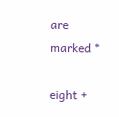are marked *

eight +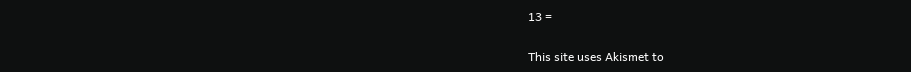13 =

This site uses Akismet to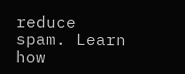reduce spam. Learn how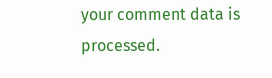your comment data is processed.